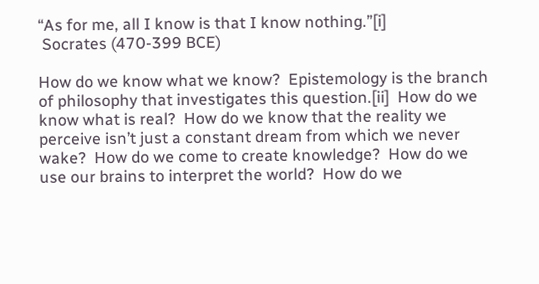“As for me, all I know is that I know nothing.”[i]
 Socrates (470-399 BCE)

How do we know what we know?  Epistemology is the branch of philosophy that investigates this question.[ii]  How do we know what is real?  How do we know that the reality we perceive isn’t just a constant dream from which we never wake?  How do we come to create knowledge?  How do we use our brains to interpret the world?  How do we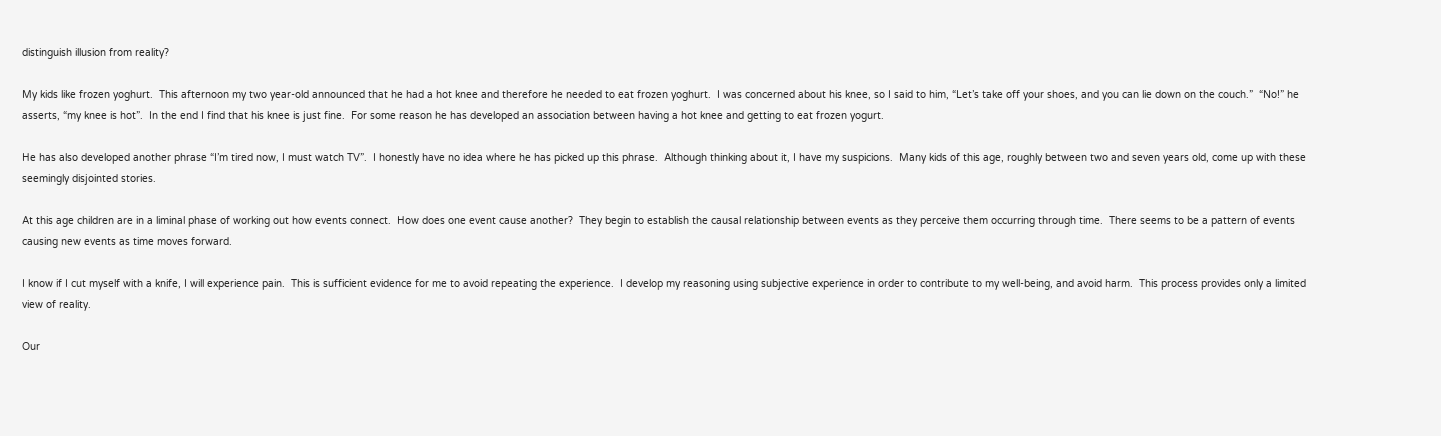distinguish illusion from reality?

My kids like frozen yoghurt.  This afternoon my two year-old announced that he had a hot knee and therefore he needed to eat frozen yoghurt.  I was concerned about his knee, so I said to him, “Let’s take off your shoes, and you can lie down on the couch.”  “No!” he asserts, “my knee is hot”.  In the end I find that his knee is just fine.  For some reason he has developed an association between having a hot knee and getting to eat frozen yogurt.

He has also developed another phrase “I’m tired now, I must watch TV”.  I honestly have no idea where he has picked up this phrase.  Although thinking about it, I have my suspicions.  Many kids of this age, roughly between two and seven years old, come up with these seemingly disjointed stories.

At this age children are in a liminal phase of working out how events connect.  How does one event cause another?  They begin to establish the causal relationship between events as they perceive them occurring through time.  There seems to be a pattern of events causing new events as time moves forward.

I know if I cut myself with a knife, I will experience pain.  This is sufficient evidence for me to avoid repeating the experience.  I develop my reasoning using subjective experience in order to contribute to my well-being, and avoid harm.  This process provides only a limited view of reality.

Our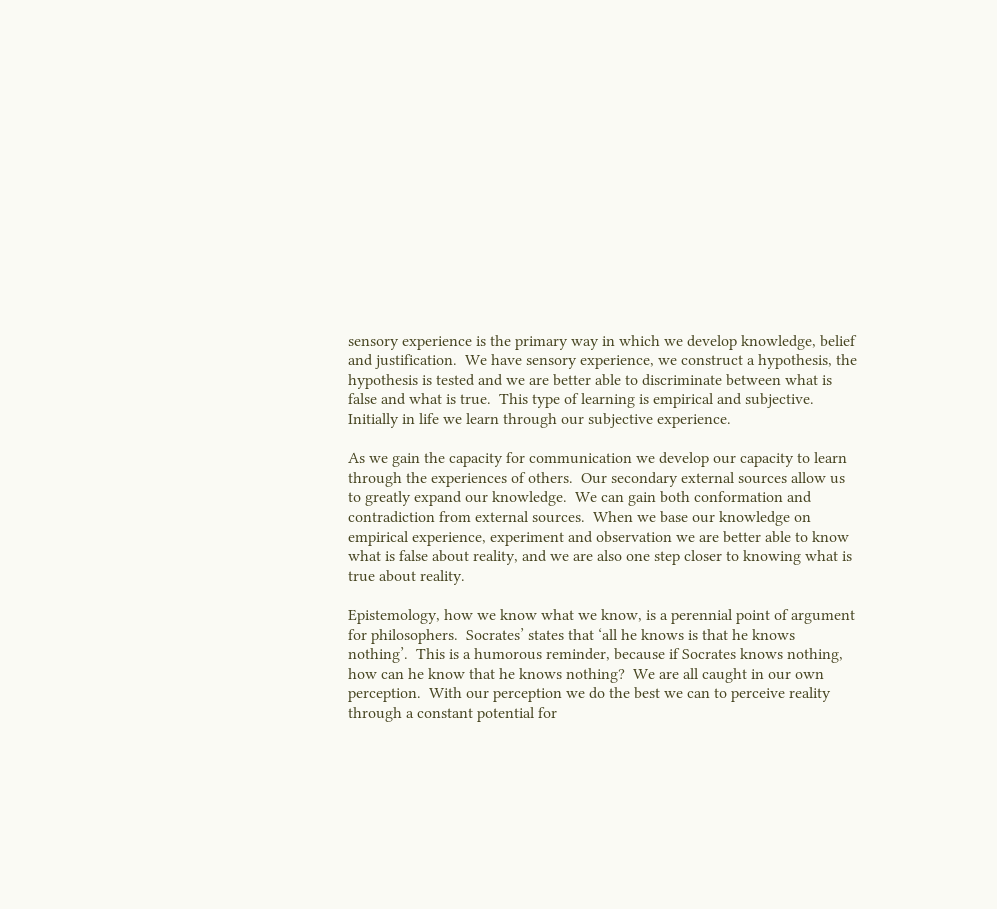sensory experience is the primary way in which we develop knowledge, belief and justification.  We have sensory experience, we construct a hypothesis, the hypothesis is tested and we are better able to discriminate between what is false and what is true.  This type of learning is empirical and subjective.  Initially in life we learn through our subjective experience.

As we gain the capacity for communication we develop our capacity to learn through the experiences of others.  Our secondary external sources allow us to greatly expand our knowledge.  We can gain both conformation and contradiction from external sources.  When we base our knowledge on empirical experience, experiment and observation we are better able to know what is false about reality, and we are also one step closer to knowing what is true about reality.

Epistemology, how we know what we know, is a perennial point of argument for philosophers.  Socrates’ states that ‘all he knows is that he knows nothing’.  This is a humorous reminder, because if Socrates knows nothing, how can he know that he knows nothing?  We are all caught in our own perception.  With our perception we do the best we can to perceive reality through a constant potential for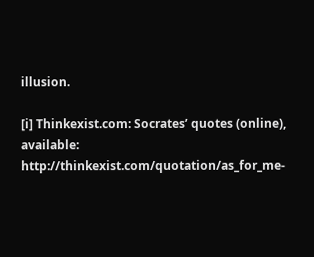illusion.

[i] Thinkexist.com: Socrates’ quotes (online), available: http://thinkexist.com/quotation/as_for_me-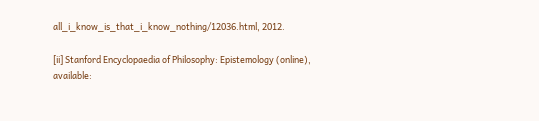all_i_know_is_that_i_know_nothing/12036.html, 2012.

[ii] Stanford Encyclopaedia of Philosophy: Epistemology (online), available: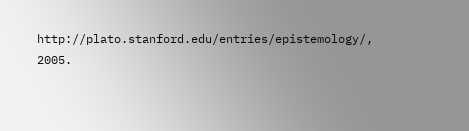http://plato.stanford.edu/entries/epistemology/, 2005.